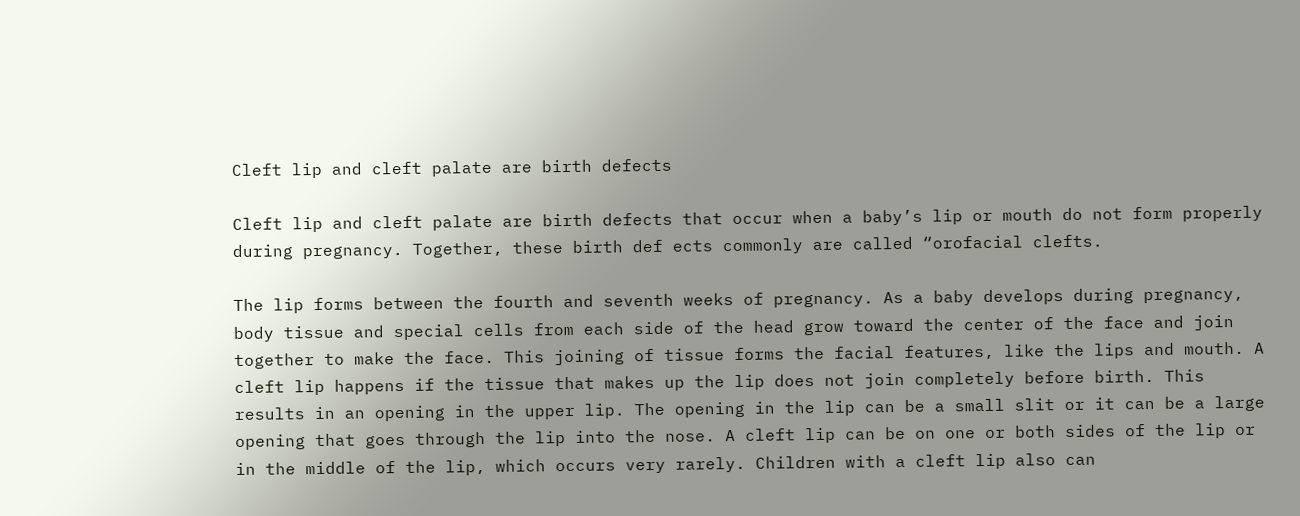Cleft lip and cleft palate are birth defects

Cleft lip and cleft palate are birth defects that occur when a baby’s lip or mouth do not form properly during pregnancy. Together, these birth def ects commonly are called “orofacial clefts.

The lip forms between the fourth and seventh weeks of pregnancy. As a baby develops during pregnancy, body tissue and special cells from each side of the head grow toward the center of the face and join together to make the face. This joining of tissue forms the facial features, like the lips and mouth. A cleft lip happens if the tissue that makes up the lip does not join completely before birth. This results in an opening in the upper lip. The opening in the lip can be a small slit or it can be a large opening that goes through the lip into the nose. A cleft lip can be on one or both sides of the lip or in the middle of the lip, which occurs very rarely. Children with a cleft lip also can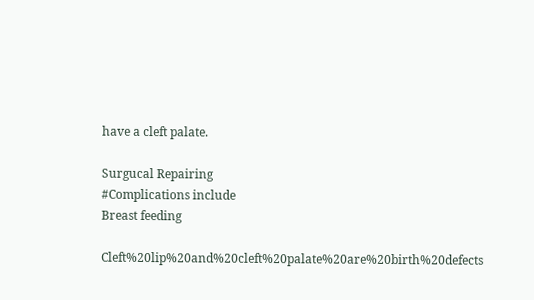have a cleft palate.

Surgucal Repairing
#Complications include
Breast feeding

Cleft%20lip%20and%20cleft%20palate%20are%20birth%20defects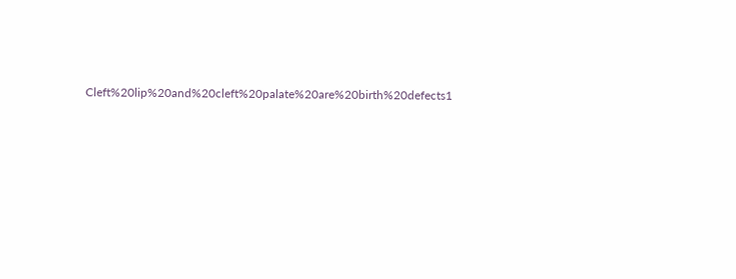Cleft%20lip%20and%20cleft%20palate%20are%20birth%20defects1